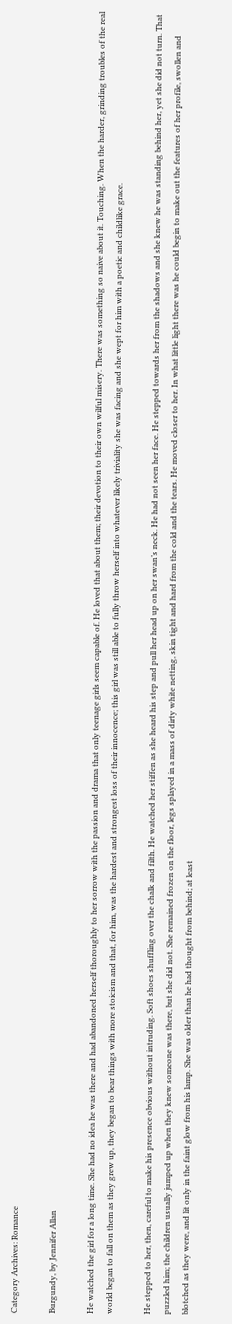Category Archives: Romance

Burgundy, by Jennifer Allan

He watched the girl for a long time. She had no idea he was there and had abandoned herself thoroughly to her sorrow with the passion and drama that only teenage girls seem capable of. He loved that about them; their devotion to their own wilful misery. There was something so naive about it. Touching. When the harder, grinding troubles of the real world began to fall on them as they grew up, they began to bear things with more stoicism and that, for him, was the hardest and strongest loss of their innocence; this girl was still able to fully throw herself into whatever likely triviality she was facing and she wept for him with a poetic and childlike grace.

He stepped to her, then, careful to make his presence obvious without intruding. Soft shoes shuffling over the chalk and filth. He watched her stiffen as she heard his step and pull her head up on her swan’s neck. He had not seen her face. He stepped towards her from the shadows and she knew he was standing behind her, yet she did not turn. That puzzled him; the children usually jumped up when they knew someone was there, but she did not. She remained frozen on the floor, legs splayed in a mass of dirty white netting, skin tight and hard from the cold and the tears. He moved closer to her. In what little light there was he could begin to make out the features of her profile, swollen and blotched as they were, and lit only in the faint glow from his lamp. She was older than he had thought from behind; at least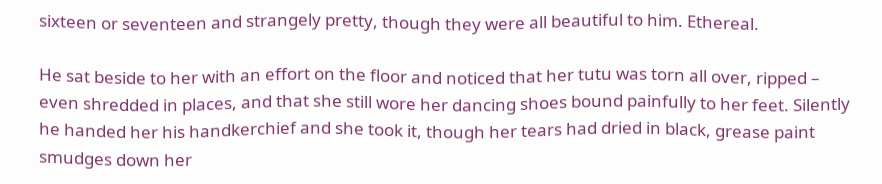sixteen or seventeen and strangely pretty, though they were all beautiful to him. Ethereal.

He sat beside to her with an effort on the floor and noticed that her tutu was torn all over, ripped – even shredded in places, and that she still wore her dancing shoes bound painfully to her feet. Silently he handed her his handkerchief and she took it, though her tears had dried in black, grease paint smudges down her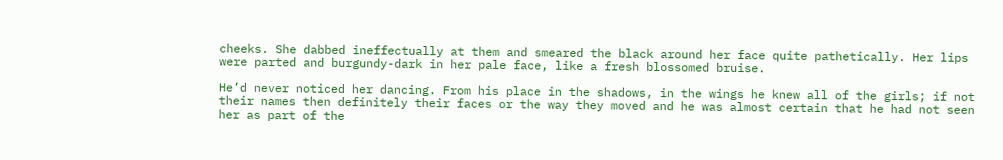cheeks. She dabbed ineffectually at them and smeared the black around her face quite pathetically. Her lips were parted and burgundy-dark in her pale face, like a fresh blossomed bruise.

He’d never noticed her dancing. From his place in the shadows, in the wings he knew all of the girls; if not their names then definitely their faces or the way they moved and he was almost certain that he had not seen her as part of the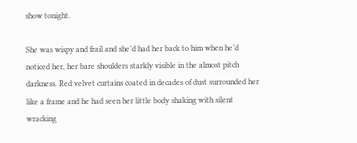show tonight.

She was wispy and frail and she’d had her back to him when he’d noticed her, her bare shoulders starkly visible in the almost pitch darkness. Red velvet curtains coated in decades of dust surrounded her like a frame and he had seen her little body shaking with silent wracking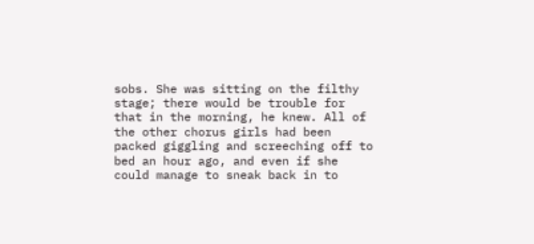sobs. She was sitting on the filthy stage; there would be trouble for that in the morning, he knew. All of the other chorus girls had been packed giggling and screeching off to bed an hour ago, and even if she could manage to sneak back in to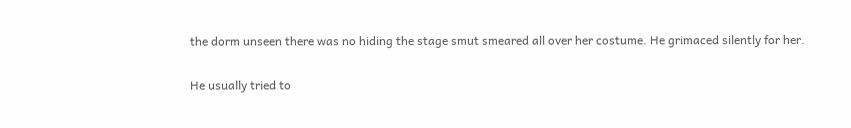the dorm unseen there was no hiding the stage smut smeared all over her costume. He grimaced silently for her.

He usually tried to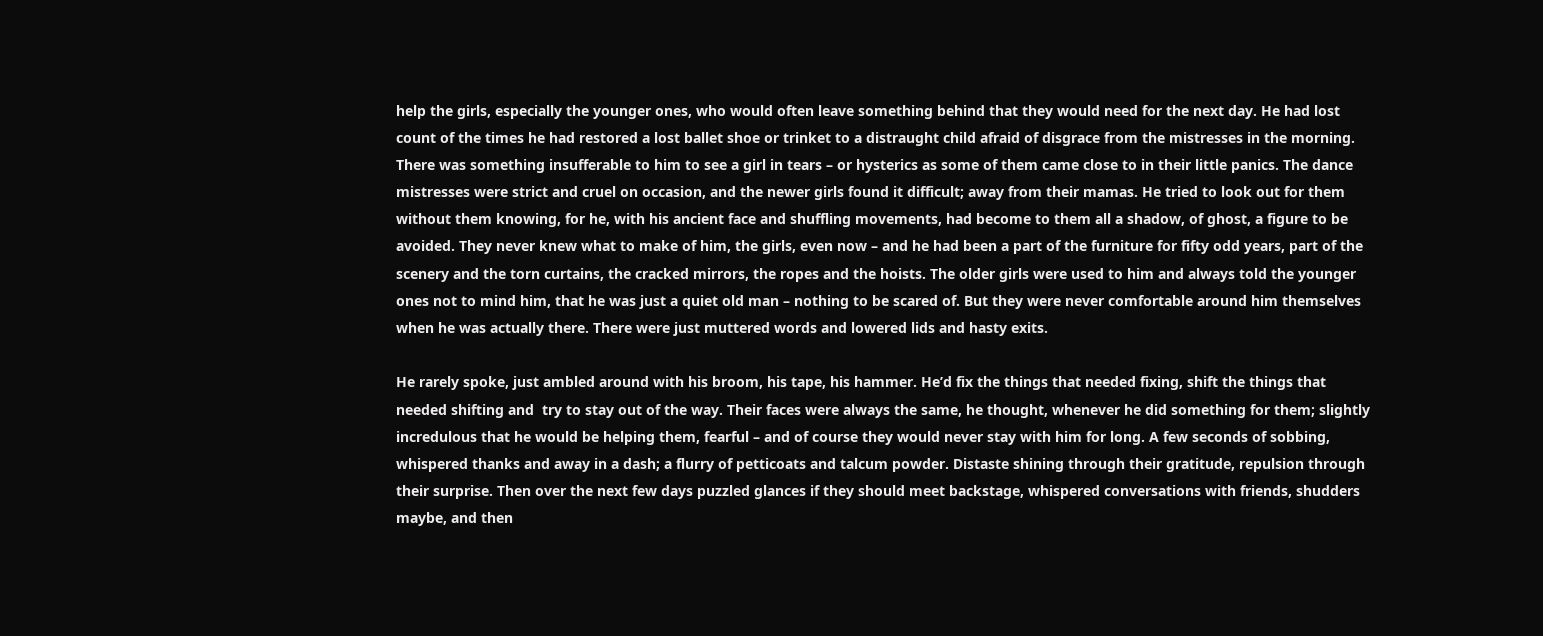help the girls, especially the younger ones, who would often leave something behind that they would need for the next day. He had lost count of the times he had restored a lost ballet shoe or trinket to a distraught child afraid of disgrace from the mistresses in the morning. There was something insufferable to him to see a girl in tears – or hysterics as some of them came close to in their little panics. The dance mistresses were strict and cruel on occasion, and the newer girls found it difficult; away from their mamas. He tried to look out for them without them knowing, for he, with his ancient face and shuffling movements, had become to them all a shadow, of ghost, a figure to be avoided. They never knew what to make of him, the girls, even now – and he had been a part of the furniture for fifty odd years, part of the scenery and the torn curtains, the cracked mirrors, the ropes and the hoists. The older girls were used to him and always told the younger ones not to mind him, that he was just a quiet old man – nothing to be scared of. But they were never comfortable around him themselves when he was actually there. There were just muttered words and lowered lids and hasty exits.

He rarely spoke, just ambled around with his broom, his tape, his hammer. He’d fix the things that needed fixing, shift the things that needed shifting and  try to stay out of the way. Their faces were always the same, he thought, whenever he did something for them; slightly incredulous that he would be helping them, fearful – and of course they would never stay with him for long. A few seconds of sobbing, whispered thanks and away in a dash; a flurry of petticoats and talcum powder. Distaste shining through their gratitude, repulsion through their surprise. Then over the next few days puzzled glances if they should meet backstage, whispered conversations with friends, shudders maybe, and then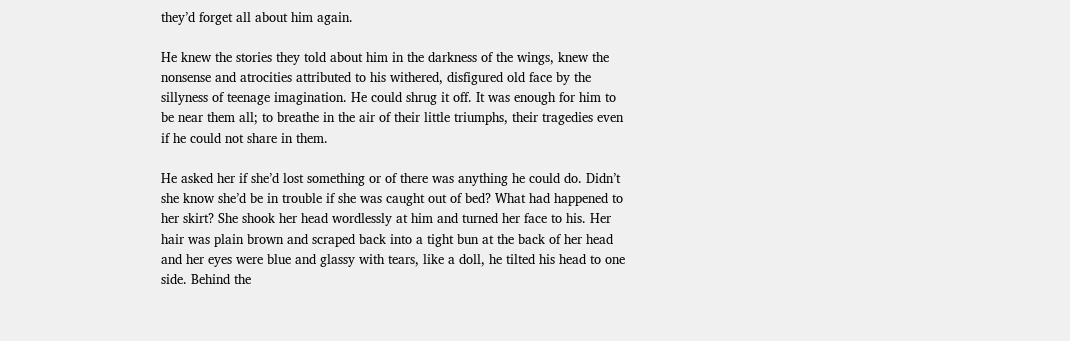they’d forget all about him again.

He knew the stories they told about him in the darkness of the wings, knew the nonsense and atrocities attributed to his withered, disfigured old face by the sillyness of teenage imagination. He could shrug it off. It was enough for him to be near them all; to breathe in the air of their little triumphs, their tragedies even if he could not share in them.

He asked her if she’d lost something or of there was anything he could do. Didn’t she know she’d be in trouble if she was caught out of bed? What had happened to her skirt? She shook her head wordlessly at him and turned her face to his. Her hair was plain brown and scraped back into a tight bun at the back of her head and her eyes were blue and glassy with tears, like a doll, he tilted his head to one side. Behind the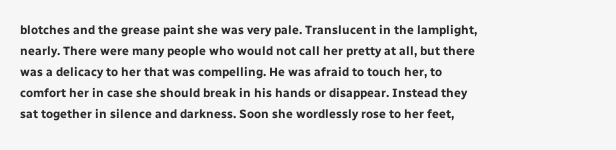blotches and the grease paint she was very pale. Translucent in the lamplight, nearly. There were many people who would not call her pretty at all, but there was a delicacy to her that was compelling. He was afraid to touch her, to comfort her in case she should break in his hands or disappear. Instead they sat together in silence and darkness. Soon she wordlessly rose to her feet,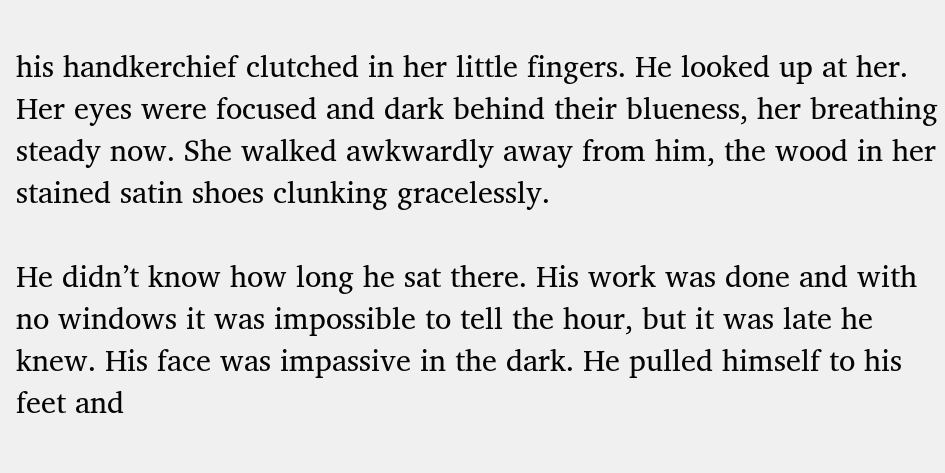his handkerchief clutched in her little fingers. He looked up at her. Her eyes were focused and dark behind their blueness, her breathing steady now. She walked awkwardly away from him, the wood in her stained satin shoes clunking gracelessly.

He didn’t know how long he sat there. His work was done and with no windows it was impossible to tell the hour, but it was late he knew. His face was impassive in the dark. He pulled himself to his feet and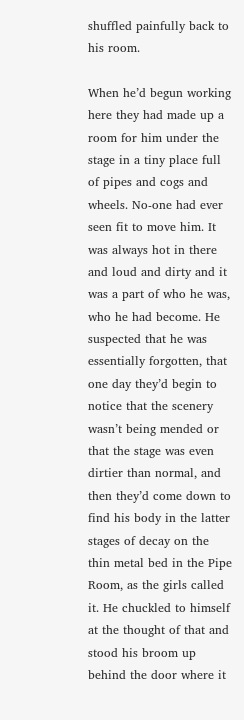shuffled painfully back to his room.

When he’d begun working here they had made up a room for him under the stage in a tiny place full of pipes and cogs and wheels. No-one had ever seen fit to move him. It was always hot in there and loud and dirty and it was a part of who he was, who he had become. He suspected that he was essentially forgotten, that one day they’d begin to notice that the scenery wasn’t being mended or that the stage was even dirtier than normal, and then they’d come down to find his body in the latter stages of decay on the thin metal bed in the Pipe Room, as the girls called it. He chuckled to himself at the thought of that and stood his broom up behind the door where it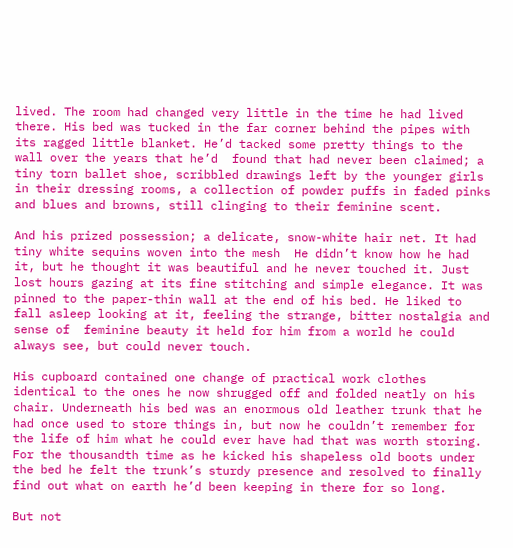lived. The room had changed very little in the time he had lived there. His bed was tucked in the far corner behind the pipes with its ragged little blanket. He’d tacked some pretty things to the wall over the years that he’d  found that had never been claimed; a tiny torn ballet shoe, scribbled drawings left by the younger girls in their dressing rooms, a collection of powder puffs in faded pinks and blues and browns, still clinging to their feminine scent.

And his prized possession; a delicate, snow-white hair net. It had tiny white sequins woven into the mesh  He didn’t know how he had it, but he thought it was beautiful and he never touched it. Just lost hours gazing at its fine stitching and simple elegance. It was pinned to the paper-thin wall at the end of his bed. He liked to fall asleep looking at it, feeling the strange, bitter nostalgia and sense of  feminine beauty it held for him from a world he could always see, but could never touch.

His cupboard contained one change of practical work clothes identical to the ones he now shrugged off and folded neatly on his chair. Underneath his bed was an enormous old leather trunk that he had once used to store things in, but now he couldn’t remember for the life of him what he could ever have had that was worth storing. For the thousandth time as he kicked his shapeless old boots under the bed he felt the trunk’s sturdy presence and resolved to finally find out what on earth he’d been keeping in there for so long.

But not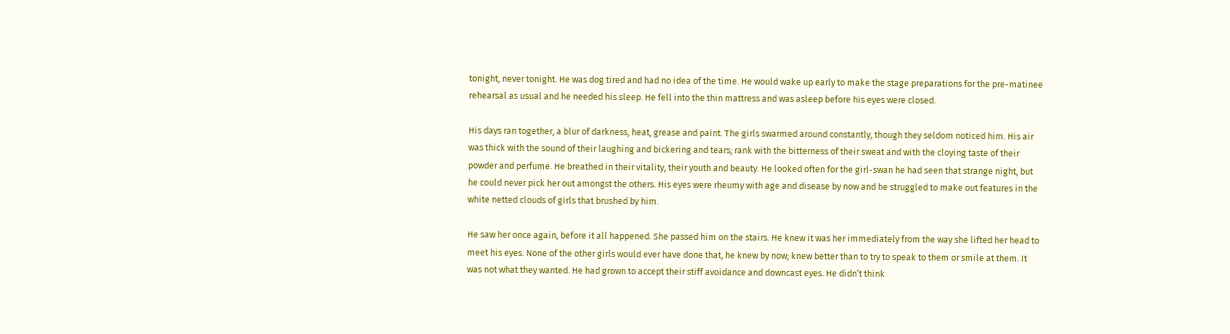tonight, never tonight. He was dog tired and had no idea of the time. He would wake up early to make the stage preparations for the pre-matinee rehearsal as usual and he needed his sleep. He fell into the thin mattress and was asleep before his eyes were closed.

His days ran together, a blur of darkness, heat, grease and paint. The girls swarmed around constantly, though they seldom noticed him. His air was thick with the sound of their laughing and bickering and tears; rank with the bitterness of their sweat and with the cloying taste of their powder and perfume. He breathed in their vitality, their youth and beauty. He looked often for the girl-swan he had seen that strange night, but he could never pick her out amongst the others. His eyes were rheumy with age and disease by now and he struggled to make out features in the white netted clouds of girls that brushed by him.

He saw her once again, before it all happened. She passed him on the stairs. He knew it was her immediately from the way she lifted her head to meet his eyes. None of the other girls would ever have done that, he knew by now; knew better than to try to speak to them or smile at them. It was not what they wanted. He had grown to accept their stiff avoidance and downcast eyes. He didn’t think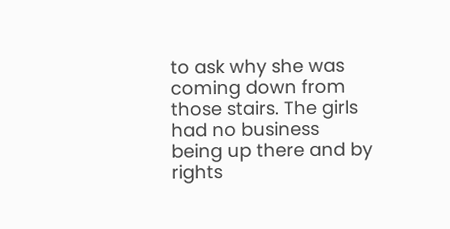to ask why she was coming down from  those stairs. The girls had no business being up there and by rights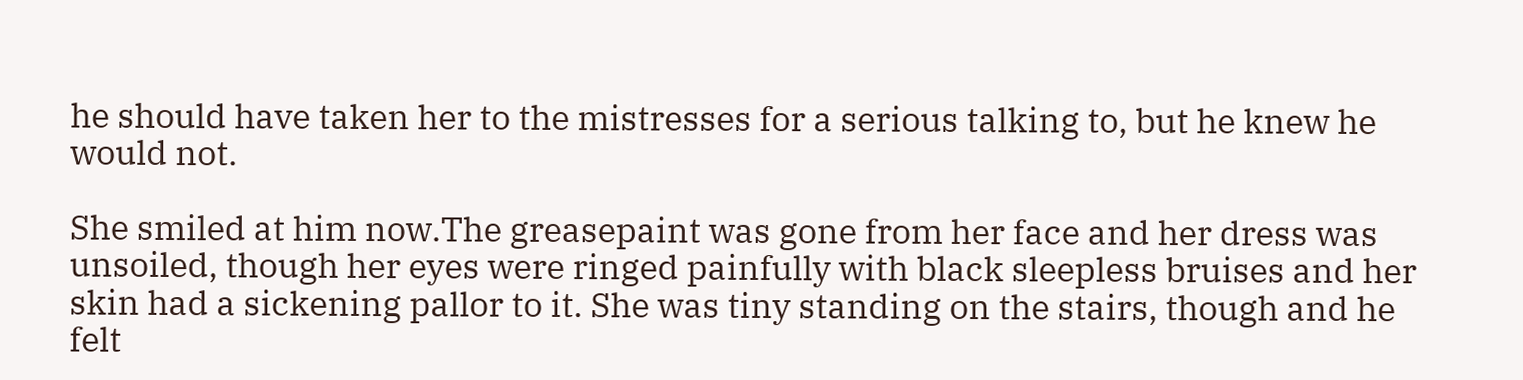he should have taken her to the mistresses for a serious talking to, but he knew he would not.

She smiled at him now.The greasepaint was gone from her face and her dress was unsoiled, though her eyes were ringed painfully with black sleepless bruises and her skin had a sickening pallor to it. She was tiny standing on the stairs, though and he felt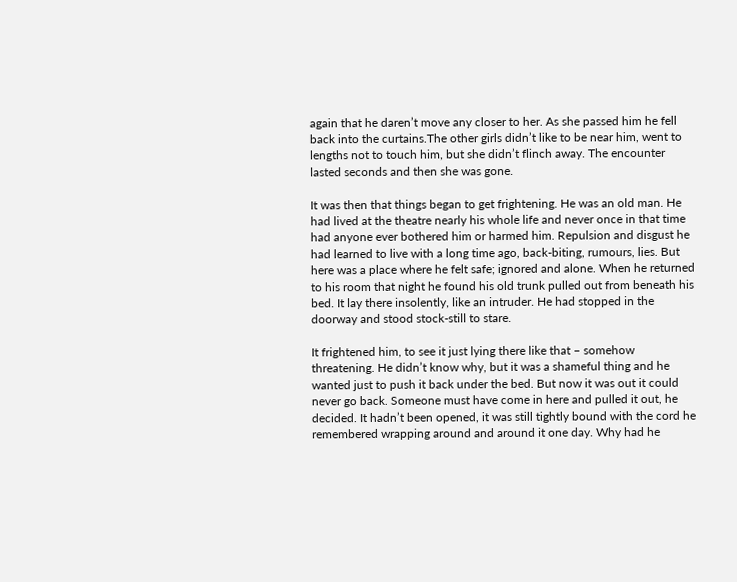again that he daren’t move any closer to her. As she passed him he fell back into the curtains.The other girls didn’t like to be near him, went to lengths not to touch him, but she didn’t flinch away. The encounter lasted seconds and then she was gone.

It was then that things began to get frightening. He was an old man. He had lived at the theatre nearly his whole life and never once in that time had anyone ever bothered him or harmed him. Repulsion and disgust he had learned to live with a long time ago, back-biting, rumours, lies. But here was a place where he felt safe; ignored and alone. When he returned to his room that night he found his old trunk pulled out from beneath his bed. It lay there insolently, like an intruder. He had stopped in the doorway and stood stock-still to stare.

It frightened him, to see it just lying there like that – somehow threatening. He didn’t know why, but it was a shameful thing and he wanted just to push it back under the bed. But now it was out it could never go back. Someone must have come in here and pulled it out, he decided. It hadn’t been opened, it was still tightly bound with the cord he remembered wrapping around and around it one day. Why had he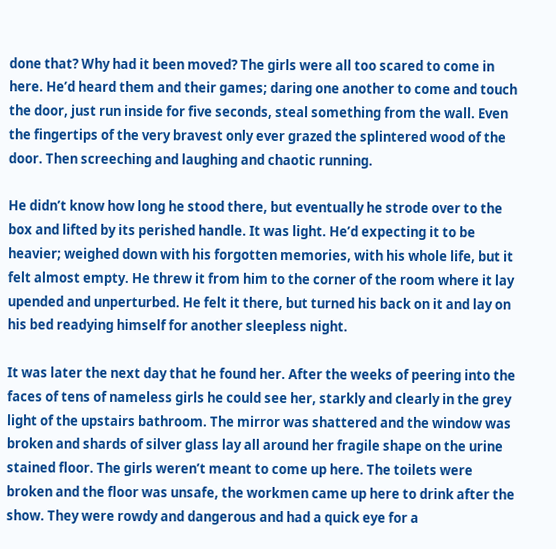done that? Why had it been moved? The girls were all too scared to come in here. He’d heard them and their games; daring one another to come and touch the door, just run inside for five seconds, steal something from the wall. Even the fingertips of the very bravest only ever grazed the splintered wood of the door. Then screeching and laughing and chaotic running.

He didn’t know how long he stood there, but eventually he strode over to the box and lifted by its perished handle. It was light. He’d expecting it to be heavier; weighed down with his forgotten memories, with his whole life, but it felt almost empty. He threw it from him to the corner of the room where it lay upended and unperturbed. He felt it there, but turned his back on it and lay on his bed readying himself for another sleepless night.

It was later the next day that he found her. After the weeks of peering into the faces of tens of nameless girls he could see her, starkly and clearly in the grey light of the upstairs bathroom. The mirror was shattered and the window was broken and shards of silver glass lay all around her fragile shape on the urine stained floor. The girls weren’t meant to come up here. The toilets were broken and the floor was unsafe, the workmen came up here to drink after the show. They were rowdy and dangerous and had a quick eye for a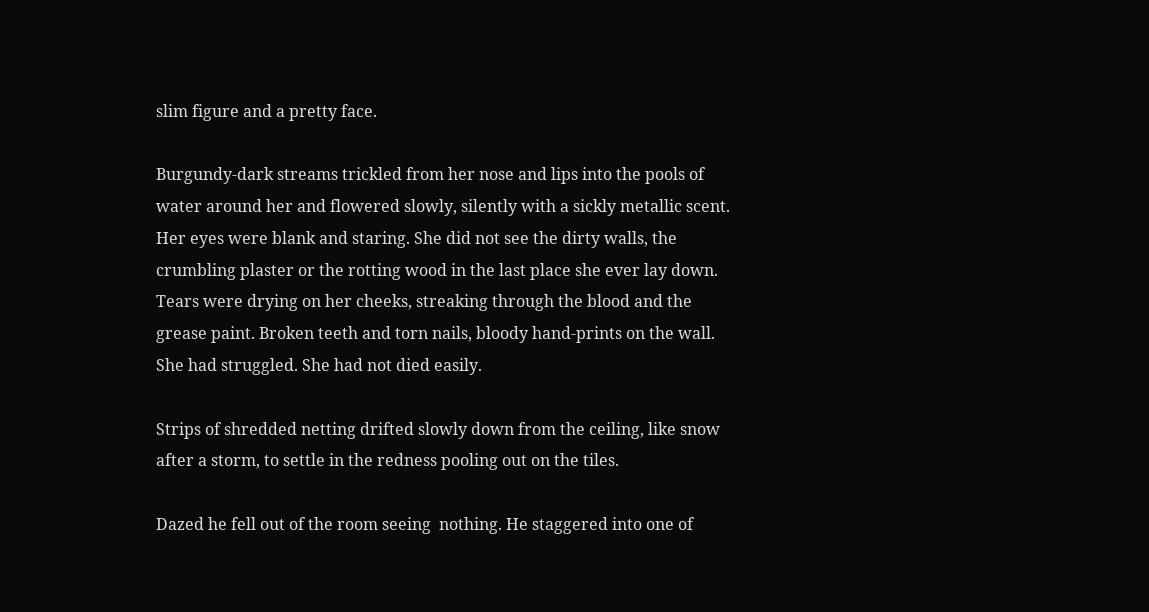slim figure and a pretty face.

Burgundy-dark streams trickled from her nose and lips into the pools of water around her and flowered slowly, silently with a sickly metallic scent. Her eyes were blank and staring. She did not see the dirty walls, the crumbling plaster or the rotting wood in the last place she ever lay down. Tears were drying on her cheeks, streaking through the blood and the grease paint. Broken teeth and torn nails, bloody hand-prints on the wall. She had struggled. She had not died easily.

Strips of shredded netting drifted slowly down from the ceiling, like snow after a storm, to settle in the redness pooling out on the tiles.

Dazed he fell out of the room seeing  nothing. He staggered into one of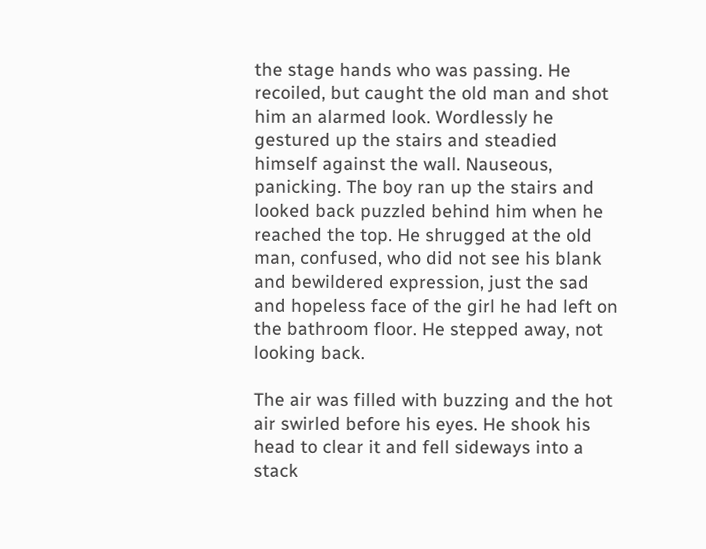the stage hands who was passing. He recoiled, but caught the old man and shot him an alarmed look. Wordlessly he gestured up the stairs and steadied himself against the wall. Nauseous, panicking. The boy ran up the stairs and looked back puzzled behind him when he reached the top. He shrugged at the old man, confused, who did not see his blank and bewildered expression, just the sad and hopeless face of the girl he had left on the bathroom floor. He stepped away, not looking back.

The air was filled with buzzing and the hot air swirled before his eyes. He shook his head to clear it and fell sideways into a stack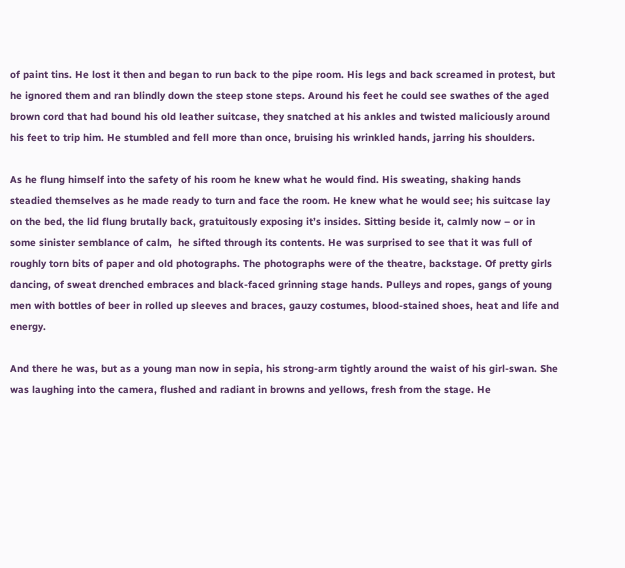of paint tins. He lost it then and began to run back to the pipe room. His legs and back screamed in protest, but he ignored them and ran blindly down the steep stone steps. Around his feet he could see swathes of the aged brown cord that had bound his old leather suitcase, they snatched at his ankles and twisted maliciously around his feet to trip him. He stumbled and fell more than once, bruising his wrinkled hands, jarring his shoulders.

As he flung himself into the safety of his room he knew what he would find. His sweating, shaking hands steadied themselves as he made ready to turn and face the room. He knew what he would see; his suitcase lay on the bed, the lid flung brutally back, gratuitously exposing it’s insides. Sitting beside it, calmly now – or in some sinister semblance of calm,  he sifted through its contents. He was surprised to see that it was full of roughly torn bits of paper and old photographs. The photographs were of the theatre, backstage. Of pretty girls dancing, of sweat drenched embraces and black-faced grinning stage hands. Pulleys and ropes, gangs of young men with bottles of beer in rolled up sleeves and braces, gauzy costumes, blood-stained shoes, heat and life and energy.

And there he was, but as a young man now in sepia, his strong-arm tightly around the waist of his girl-swan. She was laughing into the camera, flushed and radiant in browns and yellows, fresh from the stage. He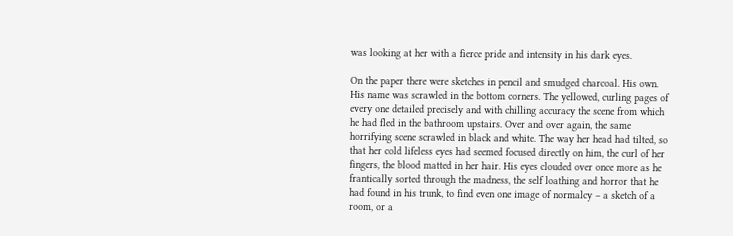was looking at her with a fierce pride and intensity in his dark eyes.

On the paper there were sketches in pencil and smudged charcoal. His own. His name was scrawled in the bottom corners. The yellowed, curling pages of every one detailed precisely and with chilling accuracy the scene from which he had fled in the bathroom upstairs. Over and over again, the same horrifying scene scrawled in black and white. The way her head had tilted, so that her cold lifeless eyes had seemed focused directly on him, the curl of her fingers, the blood matted in her hair. His eyes clouded over once more as he frantically sorted through the madness, the self loathing and horror that he had found in his trunk, to find even one image of normalcy – a sketch of a room, or a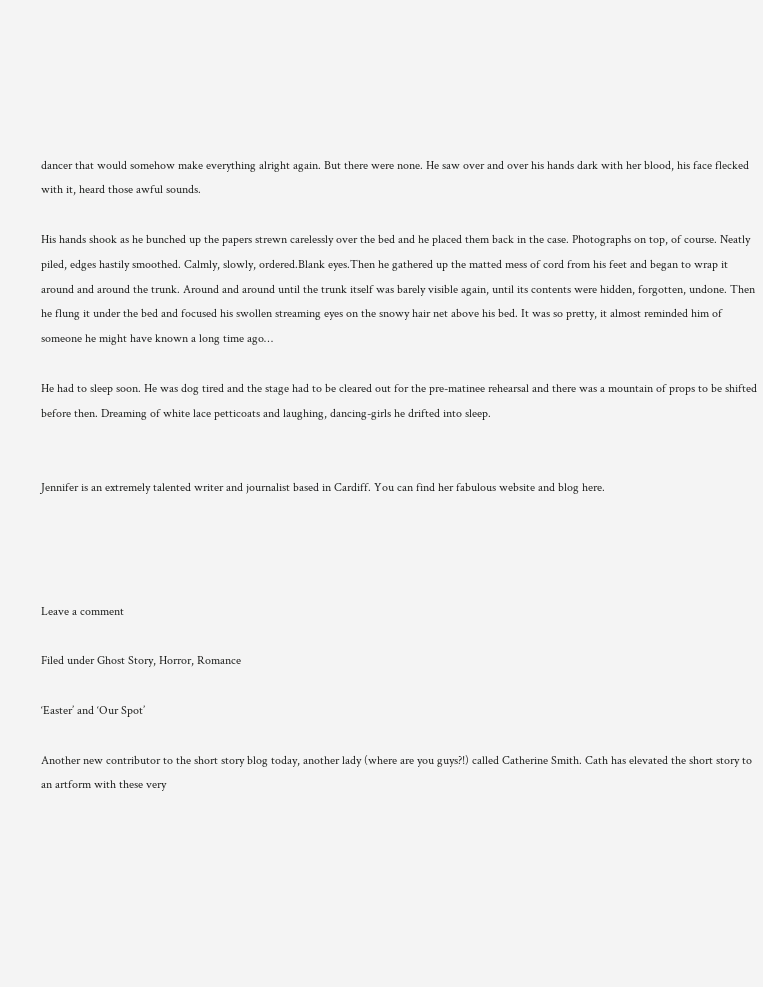dancer that would somehow make everything alright again. But there were none. He saw over and over his hands dark with her blood, his face flecked with it, heard those awful sounds.

His hands shook as he bunched up the papers strewn carelessly over the bed and he placed them back in the case. Photographs on top, of course. Neatly piled, edges hastily smoothed. Calmly, slowly, ordered.Blank eyes.Then he gathered up the matted mess of cord from his feet and began to wrap it around and around the trunk. Around and around until the trunk itself was barely visible again, until its contents were hidden, forgotten, undone. Then he flung it under the bed and focused his swollen streaming eyes on the snowy hair net above his bed. It was so pretty, it almost reminded him of someone he might have known a long time ago…

He had to sleep soon. He was dog tired and the stage had to be cleared out for the pre-matinee rehearsal and there was a mountain of props to be shifted before then. Dreaming of white lace petticoats and laughing, dancing-girls he drifted into sleep.


Jennifer is an extremely talented writer and journalist based in Cardiff. You can find her fabulous website and blog here.




Leave a comment

Filed under Ghost Story, Horror, Romance

‘Easter’ and ‘Our Spot’

Another new contributor to the short story blog today, another lady (where are you guys?!) called Catherine Smith. Cath has elevated the short story to an artform with these very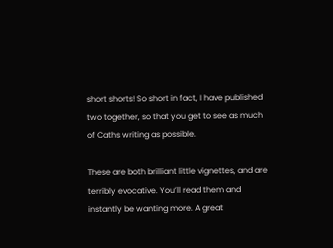short shorts! So short in fact, I have published two together, so that you get to see as much of Caths writing as possible.

These are both brilliant little vignettes, and are terribly evocative. You’ll read them and instantly be wanting more. A great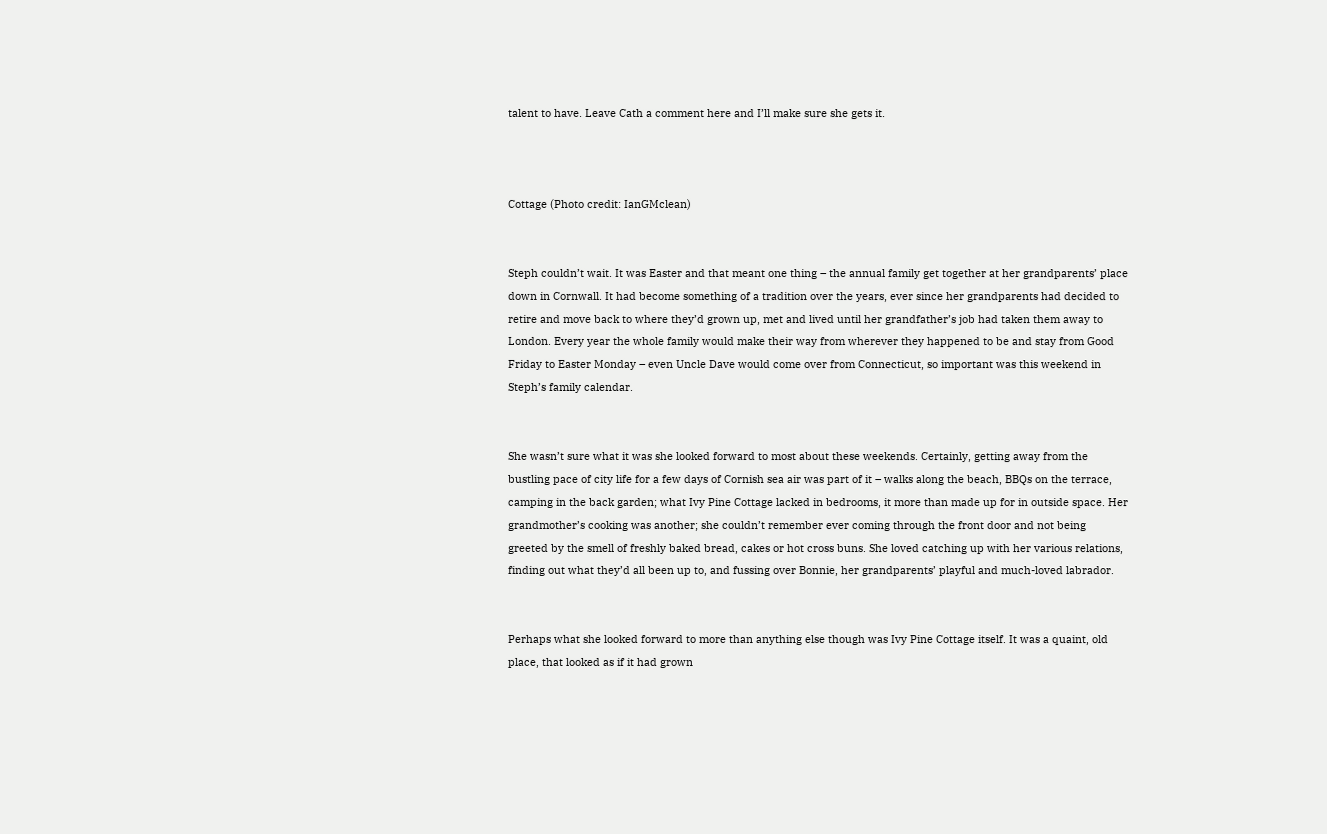talent to have. Leave Cath a comment here and I’ll make sure she gets it.



Cottage (Photo credit: IanGMclean)


Steph couldn’t wait. It was Easter and that meant one thing – the annual family get together at her grandparents’ place down in Cornwall. It had become something of a tradition over the years, ever since her grandparents had decided to retire and move back to where they’d grown up, met and lived until her grandfather’s job had taken them away to London. Every year the whole family would make their way from wherever they happened to be and stay from Good Friday to Easter Monday – even Uncle Dave would come over from Connecticut, so important was this weekend in Steph’s family calendar.


She wasn’t sure what it was she looked forward to most about these weekends. Certainly, getting away from the bustling pace of city life for a few days of Cornish sea air was part of it – walks along the beach, BBQs on the terrace, camping in the back garden; what Ivy Pine Cottage lacked in bedrooms, it more than made up for in outside space. Her grandmother’s cooking was another; she couldn’t remember ever coming through the front door and not being greeted by the smell of freshly baked bread, cakes or hot cross buns. She loved catching up with her various relations, finding out what they’d all been up to, and fussing over Bonnie, her grandparents’ playful and much-loved labrador.


Perhaps what she looked forward to more than anything else though was Ivy Pine Cottage itself. It was a quaint, old place, that looked as if it had grown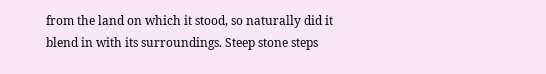from the land on which it stood, so naturally did it blend in with its surroundings. Steep stone steps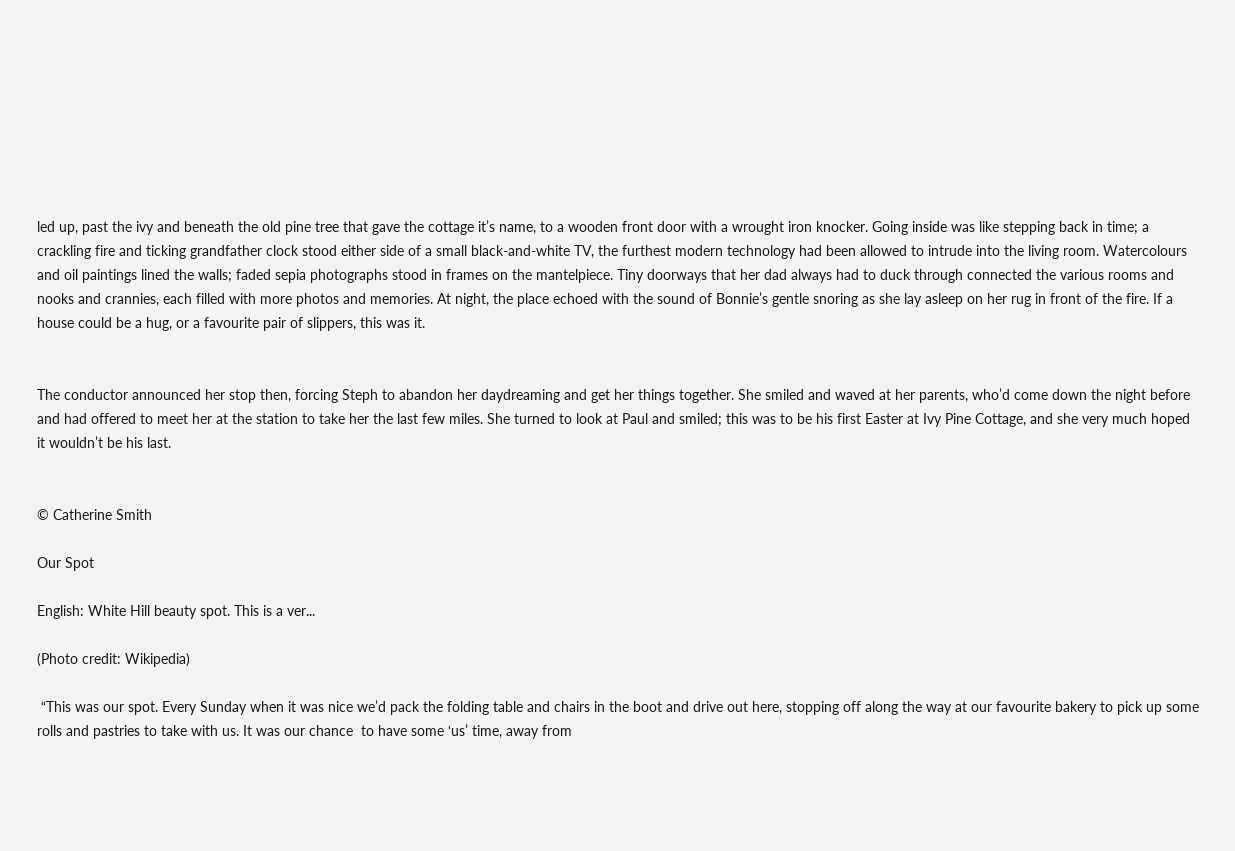led up, past the ivy and beneath the old pine tree that gave the cottage it’s name, to a wooden front door with a wrought iron knocker. Going inside was like stepping back in time; a crackling fire and ticking grandfather clock stood either side of a small black-and-white TV, the furthest modern technology had been allowed to intrude into the living room. Watercolours and oil paintings lined the walls; faded sepia photographs stood in frames on the mantelpiece. Tiny doorways that her dad always had to duck through connected the various rooms and nooks and crannies, each filled with more photos and memories. At night, the place echoed with the sound of Bonnie’s gentle snoring as she lay asleep on her rug in front of the fire. If a house could be a hug, or a favourite pair of slippers, this was it.


The conductor announced her stop then, forcing Steph to abandon her daydreaming and get her things together. She smiled and waved at her parents, who’d come down the night before and had offered to meet her at the station to take her the last few miles. She turned to look at Paul and smiled; this was to be his first Easter at Ivy Pine Cottage, and she very much hoped it wouldn’t be his last.


© Catherine Smith

Our Spot

English: White Hill beauty spot. This is a ver...

(Photo credit: Wikipedia)

 “This was our spot. Every Sunday when it was nice we’d pack the folding table and chairs in the boot and drive out here, stopping off along the way at our favourite bakery to pick up some rolls and pastries to take with us. It was our chance  to have some ‘us’ time, away from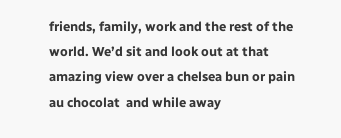friends, family, work and the rest of the world. We’d sit and look out at that amazing view over a chelsea bun or pain au chocolat  and while away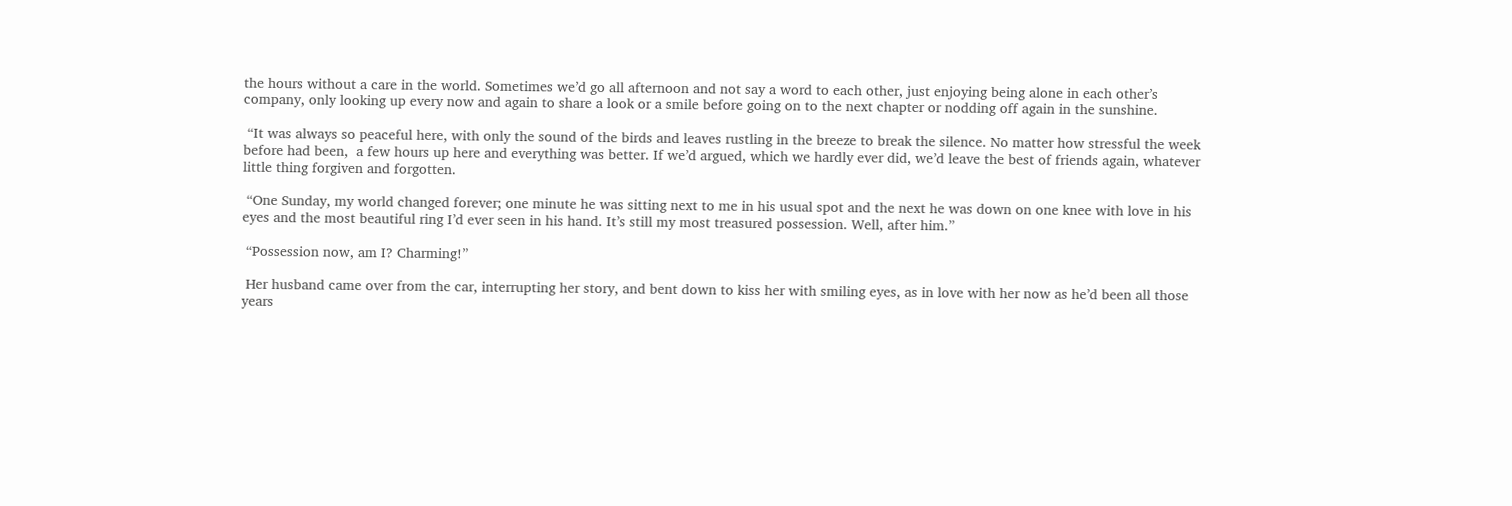the hours without a care in the world. Sometimes we’d go all afternoon and not say a word to each other, just enjoying being alone in each other’s company, only looking up every now and again to share a look or a smile before going on to the next chapter or nodding off again in the sunshine.

 “It was always so peaceful here, with only the sound of the birds and leaves rustling in the breeze to break the silence. No matter how stressful the week before had been,  a few hours up here and everything was better. If we’d argued, which we hardly ever did, we’d leave the best of friends again, whatever little thing forgiven and forgotten.

 “One Sunday, my world changed forever; one minute he was sitting next to me in his usual spot and the next he was down on one knee with love in his eyes and the most beautiful ring I’d ever seen in his hand. It’s still my most treasured possession. Well, after him.”

 “Possession now, am I? Charming!”

 Her husband came over from the car, interrupting her story, and bent down to kiss her with smiling eyes, as in love with her now as he’d been all those years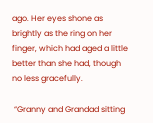ago. Her eyes shone as brightly as the ring on her finger, which had aged a little better than she had, though no less gracefully.

 “Granny and Grandad sitting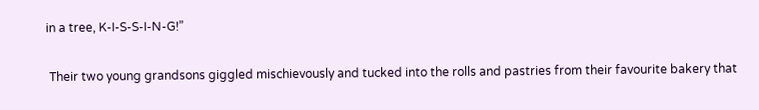in a tree, K-I-S-S-I-N-G!”

 Their two young grandsons giggled mischievously and tucked into the rolls and pastries from their favourite bakery that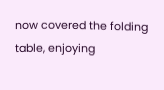now covered the folding table, enjoying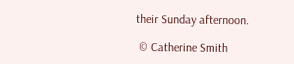their Sunday afternoon.

 © Catherine Smith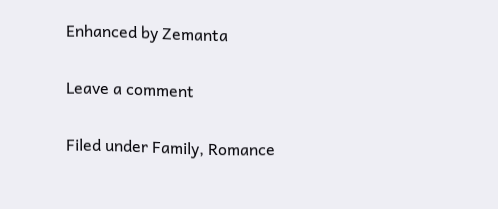Enhanced by Zemanta

Leave a comment

Filed under Family, Romance